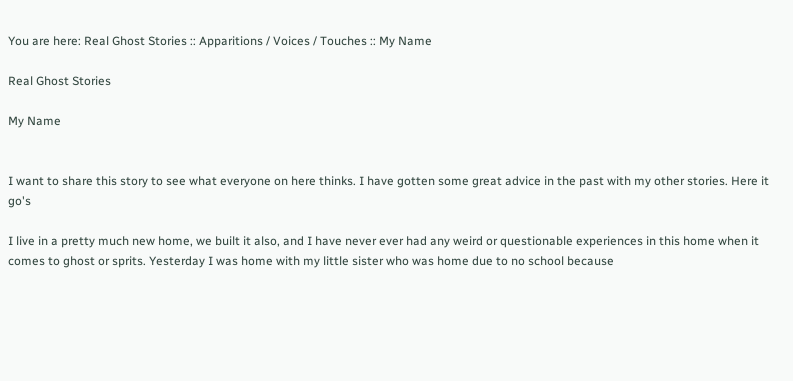You are here: Real Ghost Stories :: Apparitions / Voices / Touches :: My Name

Real Ghost Stories

My Name


I want to share this story to see what everyone on here thinks. I have gotten some great advice in the past with my other stories. Here it go's

I live in a pretty much new home, we built it also, and I have never ever had any weird or questionable experiences in this home when it comes to ghost or sprits. Yesterday I was home with my little sister who was home due to no school because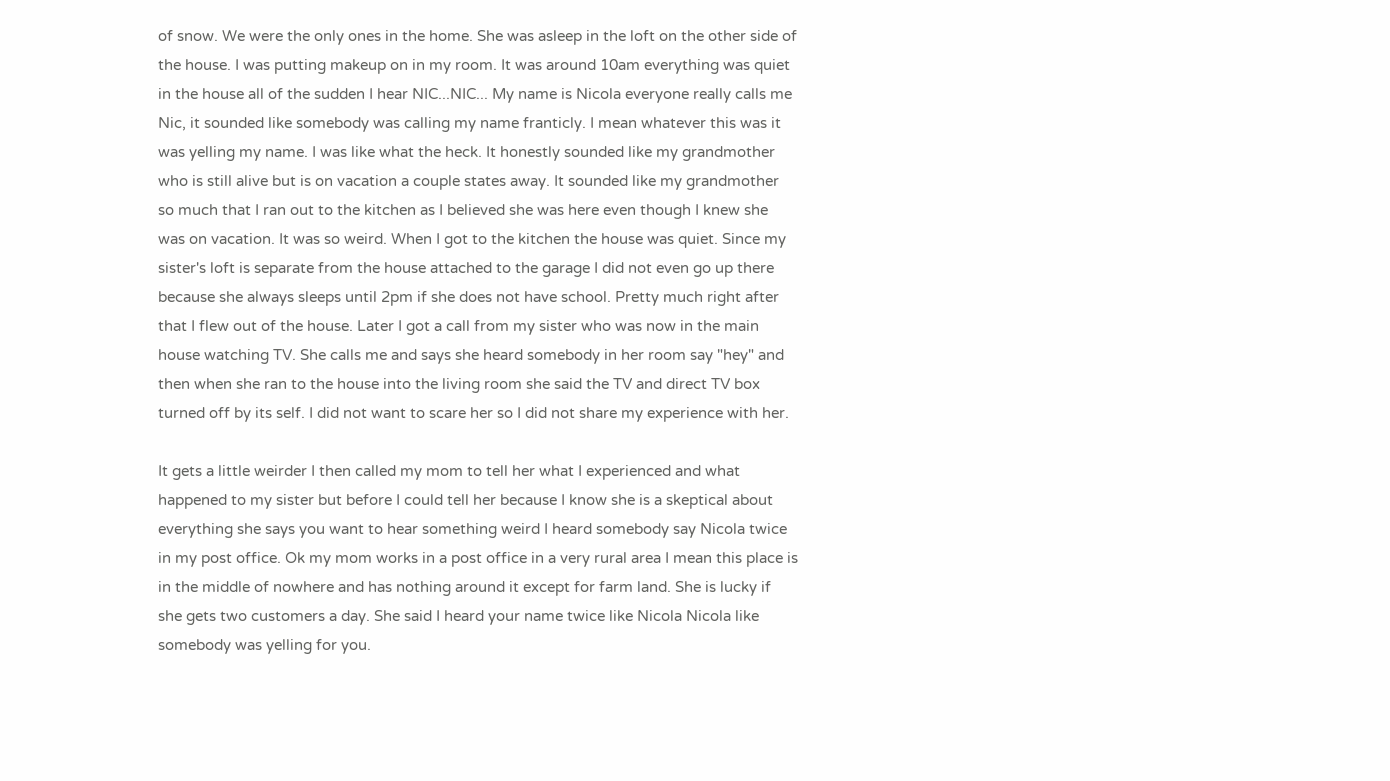of snow. We were the only ones in the home. She was asleep in the loft on the other side of the house. I was putting makeup on in my room. It was around 10am everything was quiet in the house all of the sudden I hear NIC...NIC... My name is Nicola everyone really calls me Nic, it sounded like somebody was calling my name franticly. I mean whatever this was it was yelling my name. I was like what the heck. It honestly sounded like my grandmother who is still alive but is on vacation a couple states away. It sounded like my grandmother so much that I ran out to the kitchen as I believed she was here even though I knew she was on vacation. It was so weird. When I got to the kitchen the house was quiet. Since my sister's loft is separate from the house attached to the garage I did not even go up there because she always sleeps until 2pm if she does not have school. Pretty much right after that I flew out of the house. Later I got a call from my sister who was now in the main house watching TV. She calls me and says she heard somebody in her room say "hey" and then when she ran to the house into the living room she said the TV and direct TV box turned off by its self. I did not want to scare her so I did not share my experience with her.

It gets a little weirder I then called my mom to tell her what I experienced and what happened to my sister but before I could tell her because I know she is a skeptical about everything she says you want to hear something weird I heard somebody say Nicola twice in my post office. Ok my mom works in a post office in a very rural area I mean this place is in the middle of nowhere and has nothing around it except for farm land. She is lucky if she gets two customers a day. She said I heard your name twice like Nicola Nicola like somebody was yelling for you.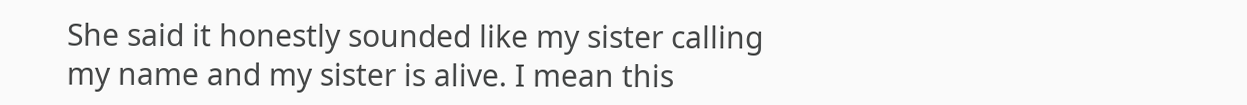She said it honestly sounded like my sister calling my name and my sister is alive. I mean this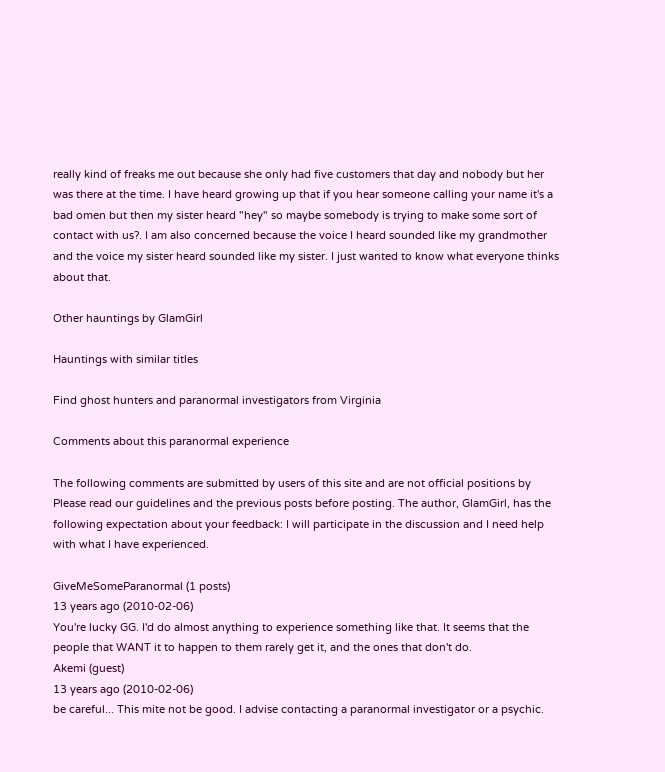really kind of freaks me out because she only had five customers that day and nobody but her was there at the time. I have heard growing up that if you hear someone calling your name it's a bad omen but then my sister heard "hey" so maybe somebody is trying to make some sort of contact with us?. I am also concerned because the voice I heard sounded like my grandmother and the voice my sister heard sounded like my sister. I just wanted to know what everyone thinks about that.

Other hauntings by GlamGirl

Hauntings with similar titles

Find ghost hunters and paranormal investigators from Virginia

Comments about this paranormal experience

The following comments are submitted by users of this site and are not official positions by Please read our guidelines and the previous posts before posting. The author, GlamGirl, has the following expectation about your feedback: I will participate in the discussion and I need help with what I have experienced.

GiveMeSomeParanormal (1 posts)
13 years ago (2010-02-06)
You're lucky GG. I'd do almost anything to experience something like that. It seems that the people that WANT it to happen to them rarely get it, and the ones that don't do.
Akemi (guest)
13 years ago (2010-02-06)
be careful... This mite not be good. I advise contacting a paranormal investigator or a psychic.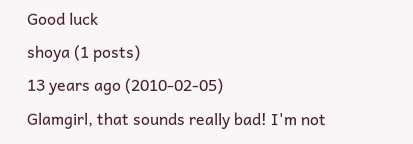Good luck
shoya (1 posts)
13 years ago (2010-02-05)
Glamgirl, that sounds really bad! I'm not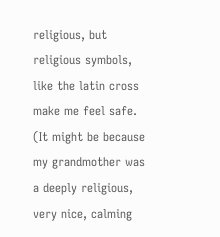religious, but religious symbols, like the latin cross make me feel safe. (It might be because my grandmother was a deeply religious, very nice, calming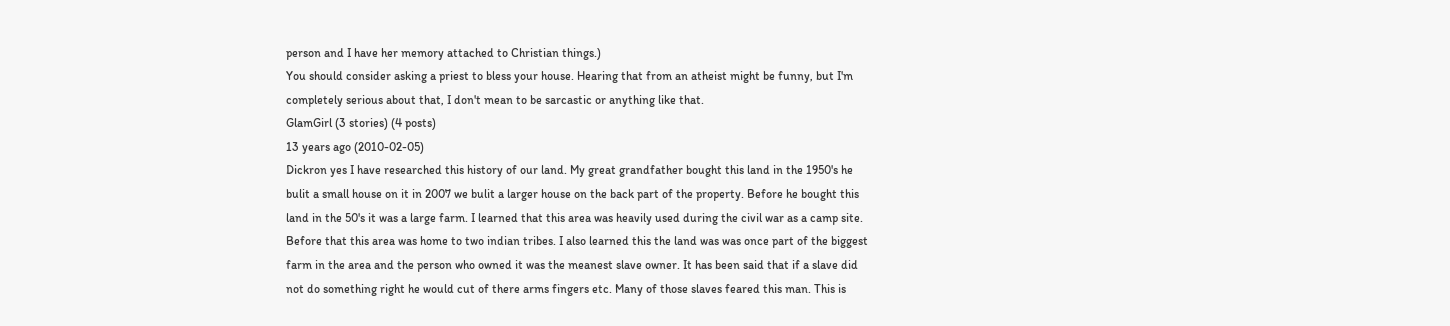person and I have her memory attached to Christian things.)
You should consider asking a priest to bless your house. Hearing that from an atheist might be funny, but I'm completely serious about that, I don't mean to be sarcastic or anything like that.
GlamGirl (3 stories) (4 posts)
13 years ago (2010-02-05)
Dickron yes I have researched this history of our land. My great grandfather bought this land in the 1950's he bulit a small house on it in 2007 we bulit a larger house on the back part of the property. Before he bought this land in the 50's it was a large farm. I learned that this area was heavily used during the civil war as a camp site. Before that this area was home to two indian tribes. I also learned this the land was was once part of the biggest farm in the area and the person who owned it was the meanest slave owner. It has been said that if a slave did not do something right he would cut of there arms fingers etc. Many of those slaves feared this man. This is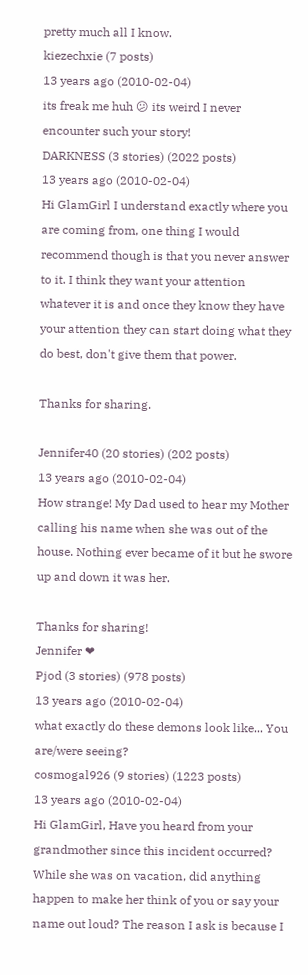pretty much all I know.
kiezechxie (7 posts)
13 years ago (2010-02-04)
its freak me huh 😕 its weird I never encounter such your story!
DARKNESS (3 stories) (2022 posts)
13 years ago (2010-02-04)
Hi GlamGirl I understand exactly where you are coming from, one thing I would recommend though is that you never answer to it. I think they want your attention whatever it is and once they know they have your attention they can start doing what they do best, don't give them that power.

Thanks for sharing.

Jennifer40 (20 stories) (202 posts)
13 years ago (2010-02-04)
How strange! My Dad used to hear my Mother calling his name when she was out of the house. Nothing ever became of it but he swore up and down it was her.

Thanks for sharing!
Jennifer ❤
Pjod (3 stories) (978 posts)
13 years ago (2010-02-04)
what exactly do these demons look like... You are/were seeing?
cosmogal926 (9 stories) (1223 posts)
13 years ago (2010-02-04)
Hi GlamGirl, Have you heard from your grandmother since this incident occurred? While she was on vacation, did anything happen to make her think of you or say your name out loud? The reason I ask is because I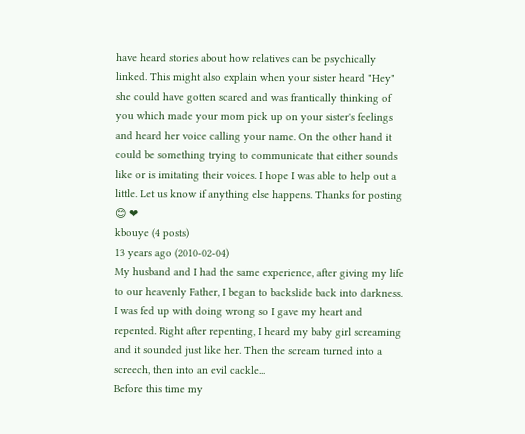have heard stories about how relatives can be psychically linked. This might also explain when your sister heard "Hey" she could have gotten scared and was frantically thinking of you which made your mom pick up on your sister's feelings and heard her voice calling your name. On the other hand it could be something trying to communicate that either sounds like or is imitating their voices. I hope I was able to help out a little. Let us know if anything else happens. Thanks for posting 😊 ❤
kbouye (4 posts)
13 years ago (2010-02-04)
My husband and I had the same experience, after giving my life to our heavenly Father, I began to backslide back into darkness. I was fed up with doing wrong so I gave my heart and repented. Right after repenting, I heard my baby girl screaming and it sounded just like her. Then the scream turned into a screech, then into an evil cackle...
Before this time my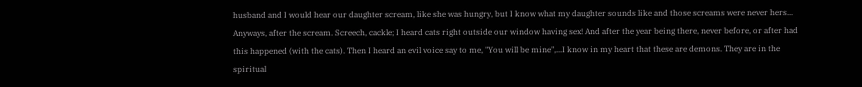husband and I would hear our daughter scream, like she was hungry, but I know what my daughter sounds like and those screams were never hers...
Anyways, after the scream. Screech, cackle; I heard cats right outside our window having sex! And after the year being there, never before, or after had this happened (with the cats). Then I heard an evil voice say to me, "You will be mine",...I know in my heart that these are demons. They are in the spiritual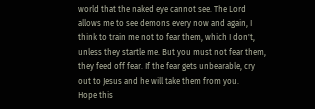world that the naked eye cannot see. The Lord allows me to see demons every now and again, I think to train me not to fear them, which I don't, unless they startle me. But you must not fear them, they feed off fear. If the fear gets unbearable, cry out to Jesus and he will take them from you.
Hope this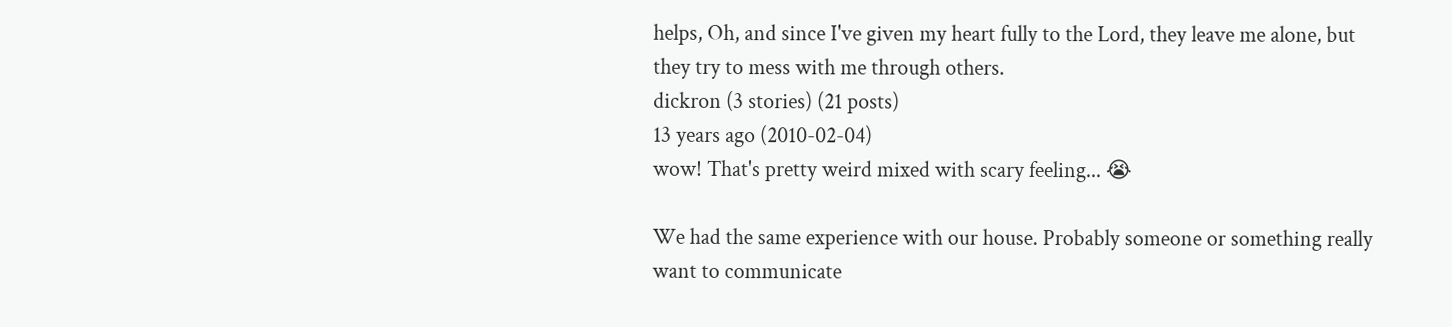helps, Oh, and since I've given my heart fully to the Lord, they leave me alone, but they try to mess with me through others.
dickron (3 stories) (21 posts)
13 years ago (2010-02-04)
wow! That's pretty weird mixed with scary feeling... 😭

We had the same experience with our house. Probably someone or something really want to communicate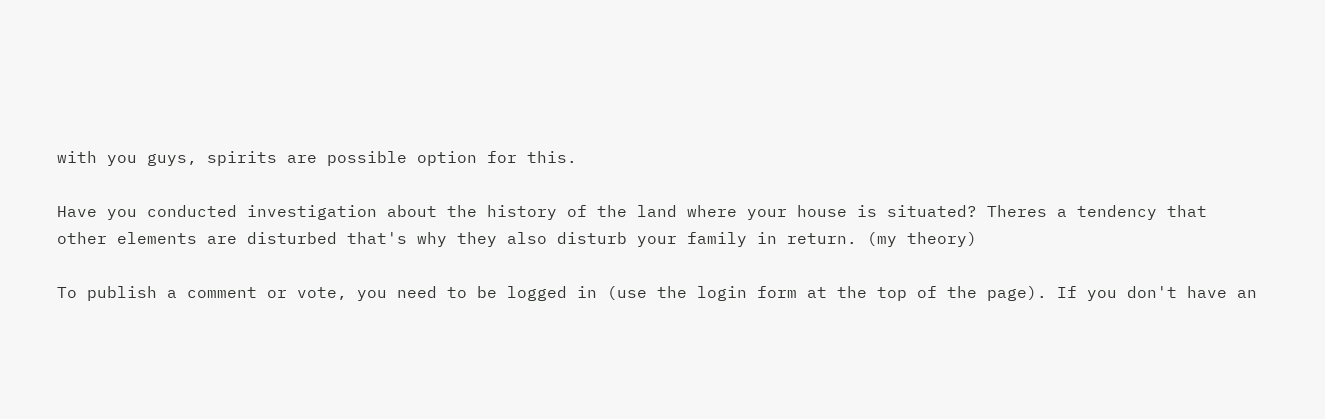with you guys, spirits are possible option for this.

Have you conducted investigation about the history of the land where your house is situated? Theres a tendency that other elements are disturbed that's why they also disturb your family in return. (my theory)

To publish a comment or vote, you need to be logged in (use the login form at the top of the page). If you don't have an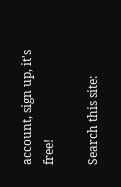account, sign up, it's free!

Search this site: